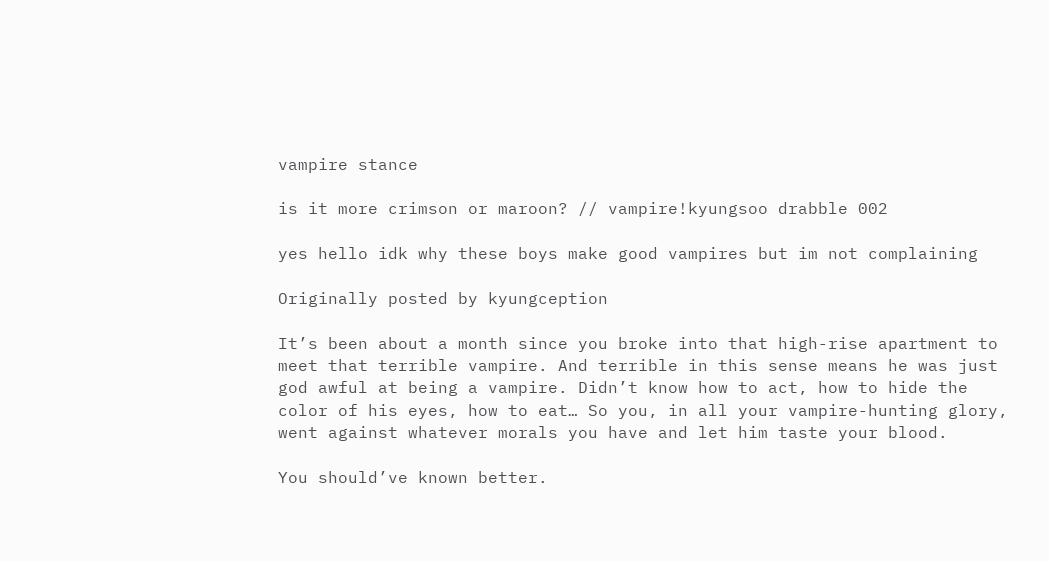vampire stance

is it more crimson or maroon? // vampire!kyungsoo drabble 002

yes hello idk why these boys make good vampires but im not complaining

Originally posted by kyungception

It’s been about a month since you broke into that high-rise apartment to meet that terrible vampire. And terrible in this sense means he was just god awful at being a vampire. Didn’t know how to act, how to hide the color of his eyes, how to eat… So you, in all your vampire-hunting glory, went against whatever morals you have and let him taste your blood.

You should’ve known better.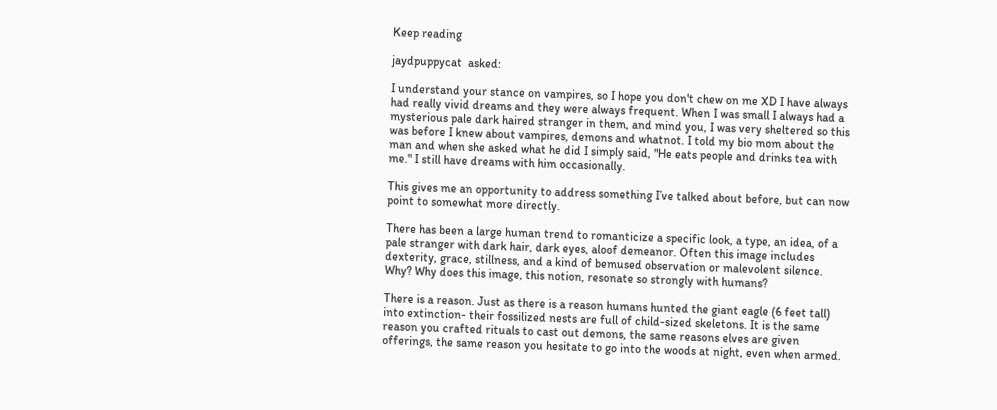Keep reading

jaydpuppycat  asked:

I understand your stance on vampires, so I hope you don't chew on me XD I have always had really vivid dreams and they were always frequent. When I was small I always had a mysterious pale dark haired stranger in them, and mind you, I was very sheltered so this was before I knew about vampires, demons and whatnot. I told my bio mom about the man and when she asked what he did I simply said, "He eats people and drinks tea with me." I still have dreams with him occasionally.

This gives me an opportunity to address something I’ve talked about before, but can now point to somewhat more directly.

There has been a large human trend to romanticize a specific look, a type, an idea, of a pale stranger with dark hair, dark eyes, aloof demeanor. Often this image includes dexterity, grace, stillness, and a kind of bemused observation or malevolent silence. Why? Why does this image, this notion, resonate so strongly with humans?

There is a reason. Just as there is a reason humans hunted the giant eagle (6 feet tall) into extinction- their fossilized nests are full of child-sized skeletons. It is the same reason you crafted rituals to cast out demons, the same reasons elves are given offerings, the same reason you hesitate to go into the woods at night, even when armed.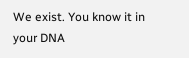We exist. You know it in your DNA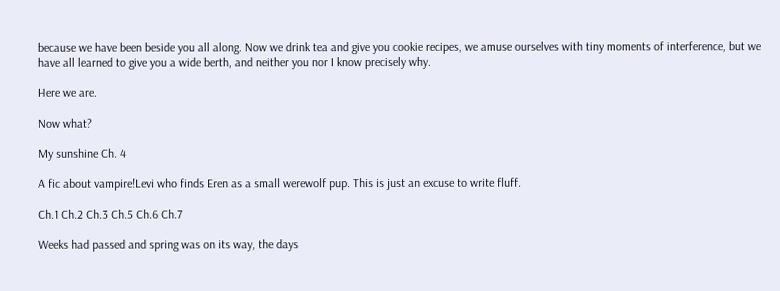because we have been beside you all along. Now we drink tea and give you cookie recipes, we amuse ourselves with tiny moments of interference, but we have all learned to give you a wide berth, and neither you nor I know precisely why.

Here we are.

Now what?

My sunshine Ch. 4

A fic about vampire!Levi who finds Eren as a small werewolf pup. This is just an excuse to write fluff.

Ch.1 Ch.2 Ch.3 Ch.5 Ch.6 Ch.7

Weeks had passed and spring was on its way, the days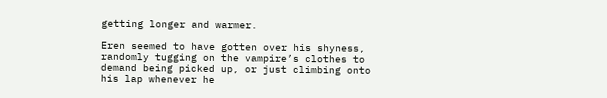getting longer and warmer.

Eren seemed to have gotten over his shyness, randomly tugging on the vampire’s clothes to demand being picked up, or just climbing onto his lap whenever he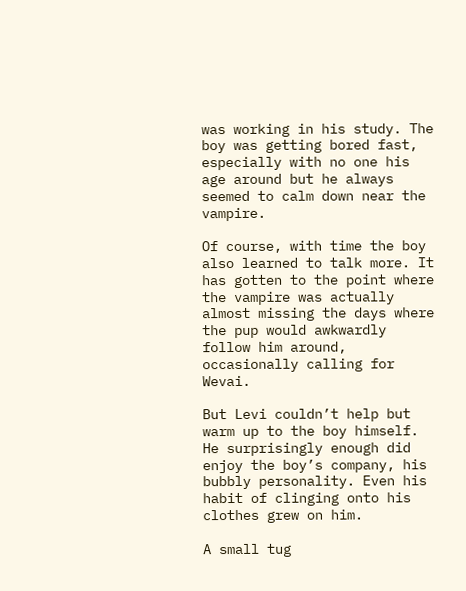was working in his study. The boy was getting bored fast, especially with no one his age around but he always seemed to calm down near the vampire.

Of course, with time the boy also learned to talk more. It has gotten to the point where the vampire was actually almost missing the days where the pup would awkwardly follow him around, occasionally calling for Wevai.

But Levi couldn’t help but warm up to the boy himself. He surprisingly enough did enjoy the boy’s company, his bubbly personality. Even his habit of clinging onto his clothes grew on him.

A small tug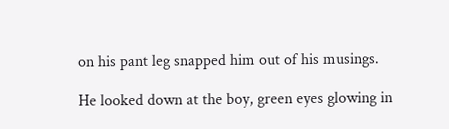on his pant leg snapped him out of his musings.

He looked down at the boy, green eyes glowing in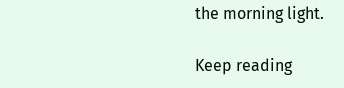the morning light.

Keep reading